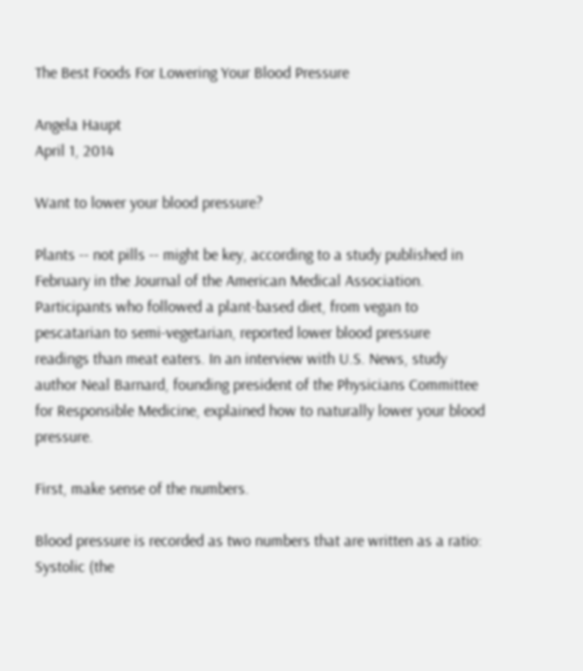The Best Foods For Lowering Your Blood Pressure

Angela Haupt
April 1, 2014

Want to lower your blood pressure?

Plants -- not pills -- might be key, according to a study published in February in the Journal of the American Medical Association. Participants who followed a plant-based diet, from vegan to pescatarian to semi-vegetarian, reported lower blood pressure readings than meat eaters. In an interview with U.S. News, study author Neal Barnard, founding president of the Physicians Committee for Responsible Medicine, explained how to naturally lower your blood pressure.

First, make sense of the numbers.

Blood pressure is recorded as two numbers that are written as a ratio: Systolic (the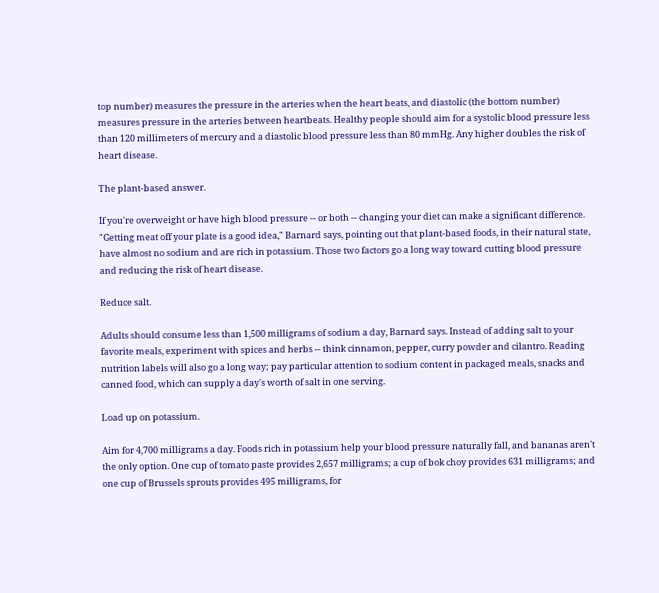top number) measures the pressure in the arteries when the heart beats, and diastolic (the bottom number) measures pressure in the arteries between heartbeats. Healthy people should aim for a systolic blood pressure less than 120 millimeters of mercury and a diastolic blood pressure less than 80 mmHg. Any higher doubles the risk of heart disease.

The plant-based answer.

If you're overweight or have high blood pressure -- or both -- changing your diet can make a significant difference. "Getting meat off your plate is a good idea," Barnard says, pointing out that plant-based foods, in their natural state, have almost no sodium and are rich in potassium. Those two factors go a long way toward cutting blood pressure and reducing the risk of heart disease.

Reduce salt.

Adults should consume less than 1,500 milligrams of sodium a day, Barnard says. Instead of adding salt to your favorite meals, experiment with spices and herbs -- think cinnamon, pepper, curry powder and cilantro. Reading nutrition labels will also go a long way; pay particular attention to sodium content in packaged meals, snacks and canned food, which can supply a day's worth of salt in one serving.

Load up on potassium.

Aim for 4,700 milligrams a day. Foods rich in potassium help your blood pressure naturally fall, and bananas aren't the only option. One cup of tomato paste provides 2,657 milligrams; a cup of bok choy provides 631 milligrams; and one cup of Brussels sprouts provides 495 milligrams, for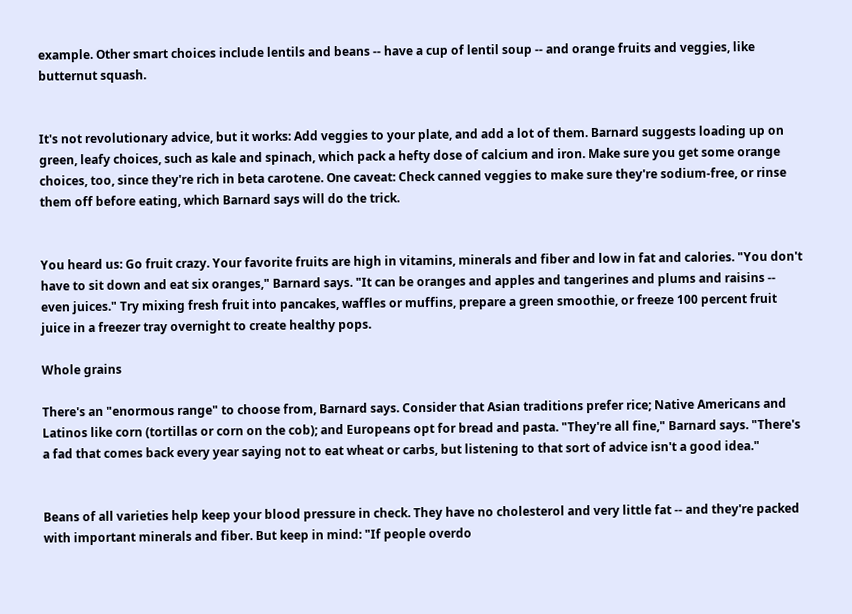example. Other smart choices include lentils and beans -- have a cup of lentil soup -- and orange fruits and veggies, like butternut squash.


It's not revolutionary advice, but it works: Add veggies to your plate, and add a lot of them. Barnard suggests loading up on green, leafy choices, such as kale and spinach, which pack a hefty dose of calcium and iron. Make sure you get some orange choices, too, since they're rich in beta carotene. One caveat: Check canned veggies to make sure they're sodium-free, or rinse them off before eating, which Barnard says will do the trick.


You heard us: Go fruit crazy. Your favorite fruits are high in vitamins, minerals and fiber and low in fat and calories. "You don't have to sit down and eat six oranges," Barnard says. "It can be oranges and apples and tangerines and plums and raisins -- even juices." Try mixing fresh fruit into pancakes, waffles or muffins, prepare a green smoothie, or freeze 100 percent fruit juice in a freezer tray overnight to create healthy pops.

Whole grains

There's an "enormous range" to choose from, Barnard says. Consider that Asian traditions prefer rice; Native Americans and Latinos like corn (tortillas or corn on the cob); and Europeans opt for bread and pasta. "They're all fine," Barnard says. "There's a fad that comes back every year saying not to eat wheat or carbs, but listening to that sort of advice isn't a good idea."


Beans of all varieties help keep your blood pressure in check. They have no cholesterol and very little fat -- and they're packed with important minerals and fiber. But keep in mind: "If people overdo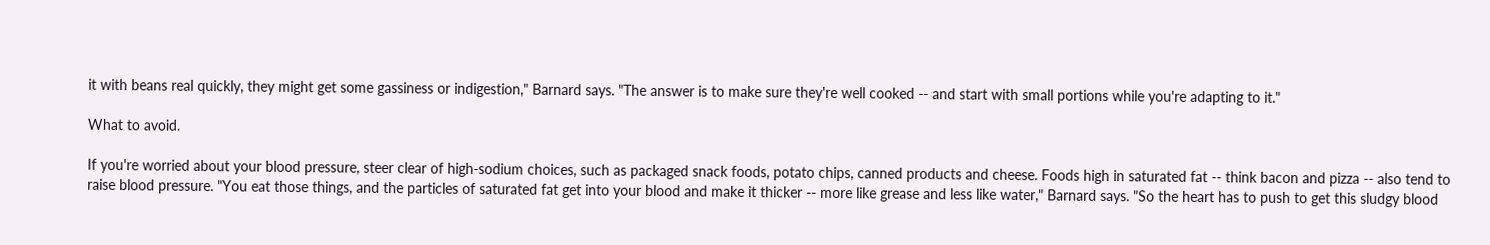it with beans real quickly, they might get some gassiness or indigestion," Barnard says. "The answer is to make sure they're well cooked -- and start with small portions while you're adapting to it."

What to avoid.

If you're worried about your blood pressure, steer clear of high-sodium choices, such as packaged snack foods, potato chips, canned products and cheese. Foods high in saturated fat -- think bacon and pizza -- also tend to raise blood pressure. "You eat those things, and the particles of saturated fat get into your blood and make it thicker -- more like grease and less like water," Barnard says. "So the heart has to push to get this sludgy blood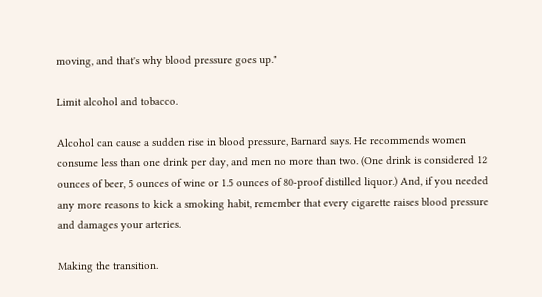moving, and that's why blood pressure goes up."

Limit alcohol and tobacco.

Alcohol can cause a sudden rise in blood pressure, Barnard says. He recommends women consume less than one drink per day, and men no more than two. (One drink is considered 12 ounces of beer, 5 ounces of wine or 1.5 ounces of 80-proof distilled liquor.) And, if you needed any more reasons to kick a smoking habit, remember that every cigarette raises blood pressure and damages your arteries.

Making the transition.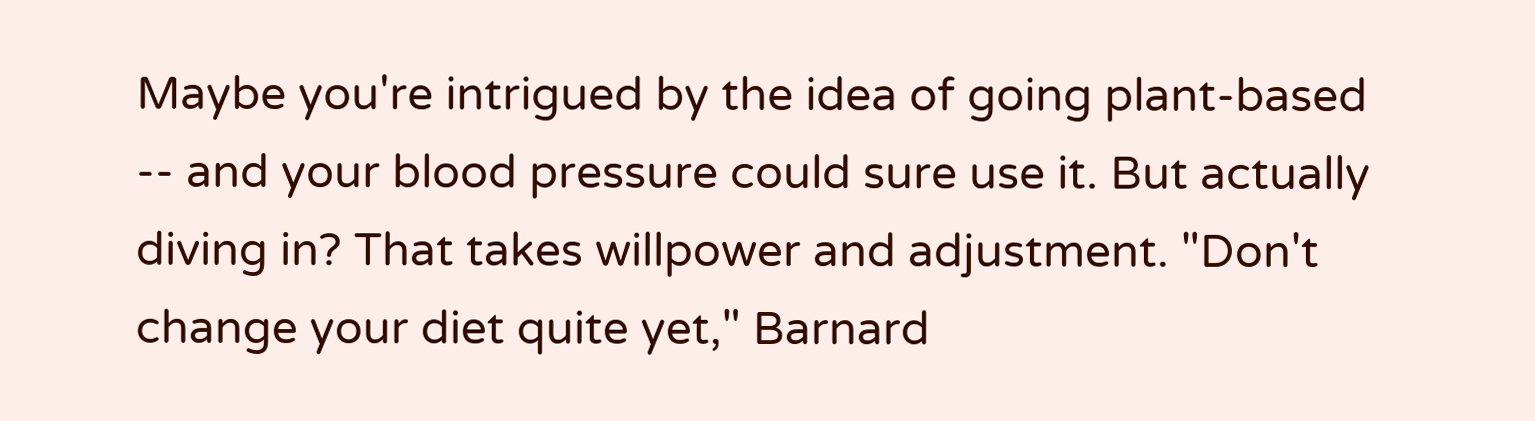Maybe you're intrigued by the idea of going plant-based -- and your blood pressure could sure use it. But actually diving in? That takes willpower and adjustment. "Don't change your diet quite yet," Barnard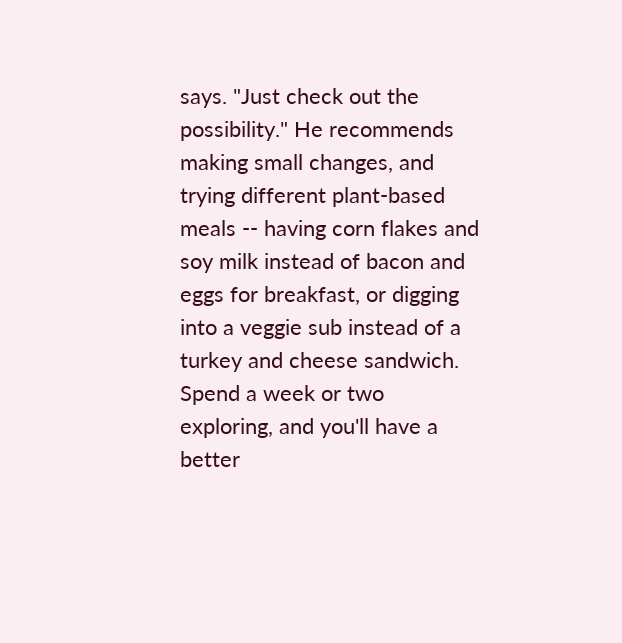says. "Just check out the possibility." He recommends making small changes, and trying different plant-based meals -- having corn flakes and soy milk instead of bacon and eggs for breakfast, or digging into a veggie sub instead of a turkey and cheese sandwich. Spend a week or two exploring, and you'll have a better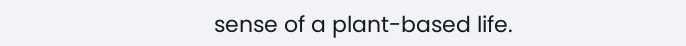sense of a plant-based life.